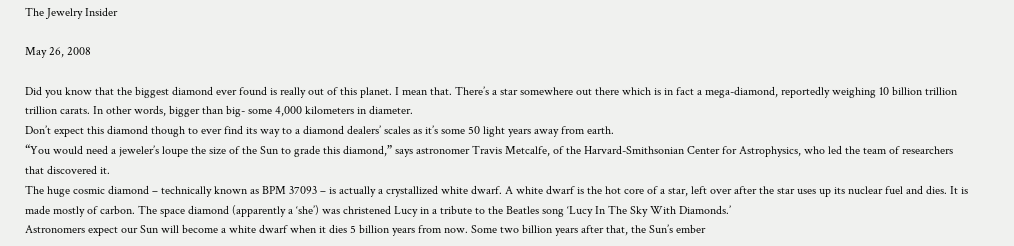The Jewelry Insider

May 26, 2008

Did you know that the biggest diamond ever found is really out of this planet. I mean that. There’s a star somewhere out there which is in fact a mega-diamond, reportedly weighing 10 billion trillion trillion carats. In other words, bigger than big- some 4,000 kilometers in diameter.
Don’t expect this diamond though to ever find its way to a diamond dealers’ scales as it’s some 50 light years away from earth.
“You would need a jeweler’s loupe the size of the Sun to grade this diamond,” says astronomer Travis Metcalfe, of the Harvard-Smithsonian Center for Astrophysics, who led the team of researchers that discovered it.
The huge cosmic diamond – technically known as BPM 37093 – is actually a crystallized white dwarf. A white dwarf is the hot core of a star, left over after the star uses up its nuclear fuel and dies. It is made mostly of carbon. The space diamond (apparently a ‘she’) was christened Lucy in a tribute to the Beatles song ‘Lucy In The Sky With Diamonds.’
Astronomers expect our Sun will become a white dwarf when it dies 5 billion years from now. Some two billion years after that, the Sun’s ember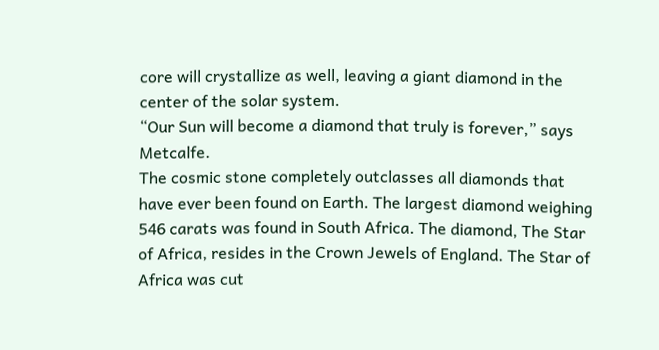core will crystallize as well, leaving a giant diamond in the center of the solar system.
“Our Sun will become a diamond that truly is forever,” says Metcalfe.
The cosmic stone completely outclasses all diamonds that have ever been found on Earth. The largest diamond weighing 546 carats was found in South Africa. The diamond, The Star of Africa, resides in the Crown Jewels of England. The Star of Africa was cut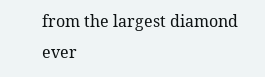from the largest diamond ever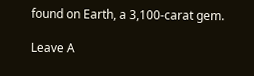found on Earth, a 3,100-carat gem.

Leave A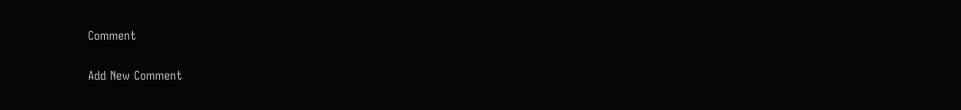Comment

Add New Comment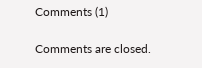Comments (1)

Comments are closed.